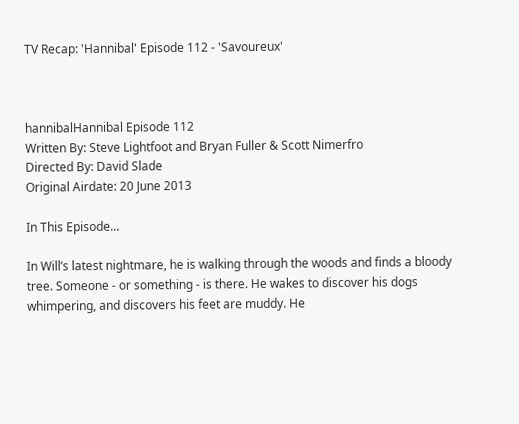TV Recap: 'Hannibal' Episode 112 - 'Savoureux'



hannibalHannibal Episode 112
Written By: Steve Lightfoot and Bryan Fuller & Scott Nimerfro
Directed By: David Slade
Original Airdate: 20 June 2013

In This Episode...

In Will’s latest nightmare, he is walking through the woods and finds a bloody tree. Someone - or something - is there. He wakes to discover his dogs whimpering, and discovers his feet are muddy. He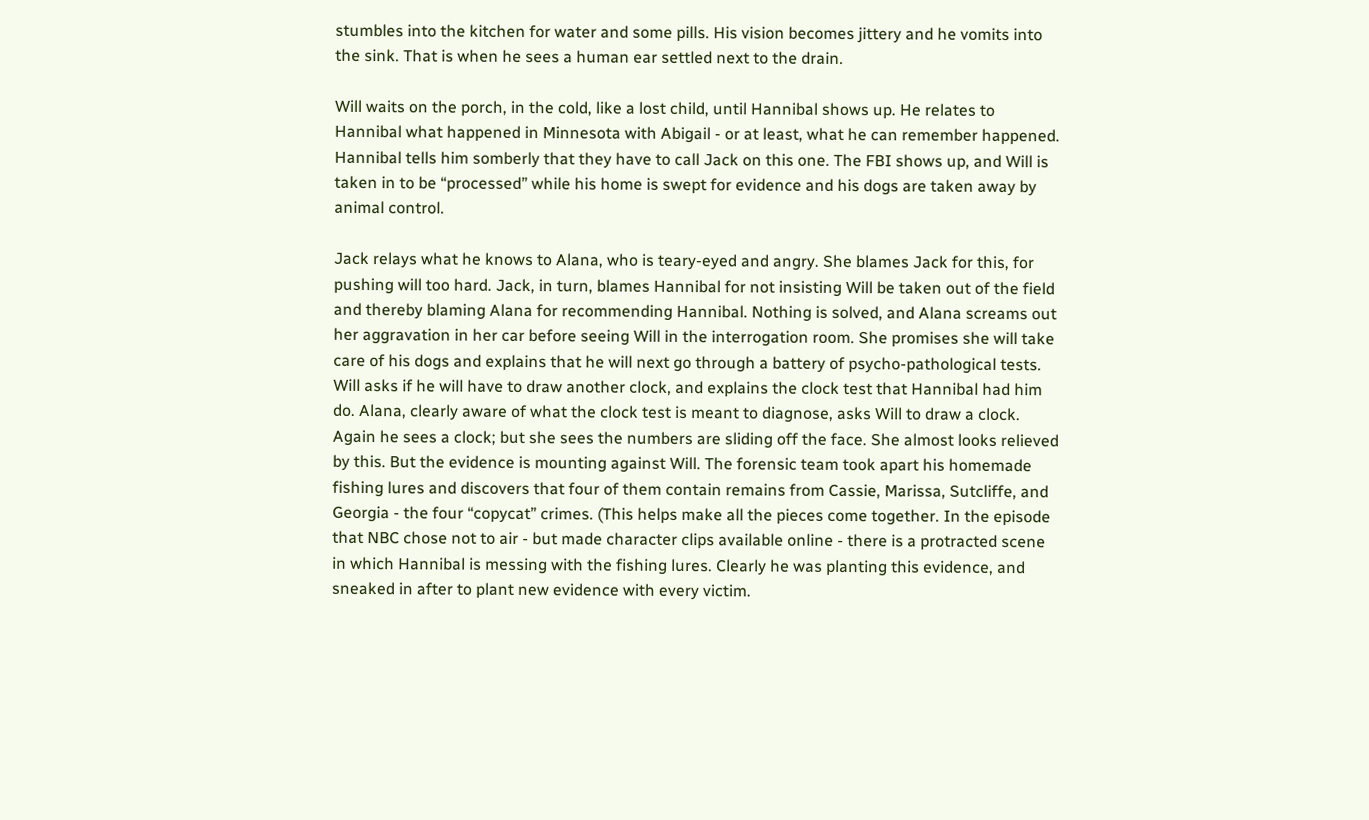stumbles into the kitchen for water and some pills. His vision becomes jittery and he vomits into the sink. That is when he sees a human ear settled next to the drain.

Will waits on the porch, in the cold, like a lost child, until Hannibal shows up. He relates to Hannibal what happened in Minnesota with Abigail - or at least, what he can remember happened. Hannibal tells him somberly that they have to call Jack on this one. The FBI shows up, and Will is taken in to be “processed” while his home is swept for evidence and his dogs are taken away by animal control.

Jack relays what he knows to Alana, who is teary-eyed and angry. She blames Jack for this, for pushing will too hard. Jack, in turn, blames Hannibal for not insisting Will be taken out of the field and thereby blaming Alana for recommending Hannibal. Nothing is solved, and Alana screams out her aggravation in her car before seeing Will in the interrogation room. She promises she will take care of his dogs and explains that he will next go through a battery of psycho-pathological tests. Will asks if he will have to draw another clock, and explains the clock test that Hannibal had him do. Alana, clearly aware of what the clock test is meant to diagnose, asks Will to draw a clock. Again he sees a clock; but she sees the numbers are sliding off the face. She almost looks relieved by this. But the evidence is mounting against Will. The forensic team took apart his homemade fishing lures and discovers that four of them contain remains from Cassie, Marissa, Sutcliffe, and Georgia - the four “copycat” crimes. (This helps make all the pieces come together. In the episode that NBC chose not to air - but made character clips available online - there is a protracted scene in which Hannibal is messing with the fishing lures. Clearly he was planting this evidence, and sneaked in after to plant new evidence with every victim.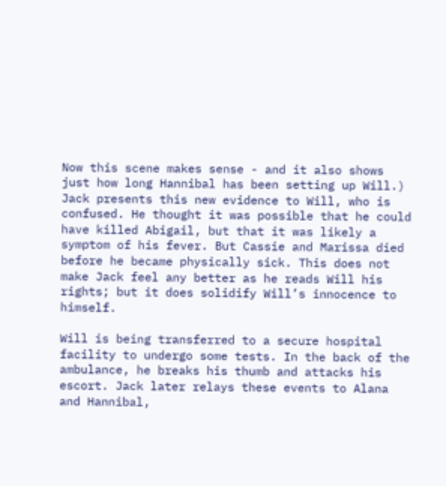Now this scene makes sense - and it also shows just how long Hannibal has been setting up Will.) Jack presents this new evidence to Will, who is confused. He thought it was possible that he could have killed Abigail, but that it was likely a symptom of his fever. But Cassie and Marissa died before he became physically sick. This does not make Jack feel any better as he reads Will his rights; but it does solidify Will’s innocence to himself.

Will is being transferred to a secure hospital facility to undergo some tests. In the back of the ambulance, he breaks his thumb and attacks his escort. Jack later relays these events to Alana and Hannibal,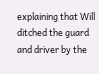explaining that Will ditched the guard and driver by the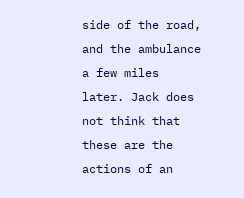side of the road, and the ambulance a few miles later. Jack does not think that these are the actions of an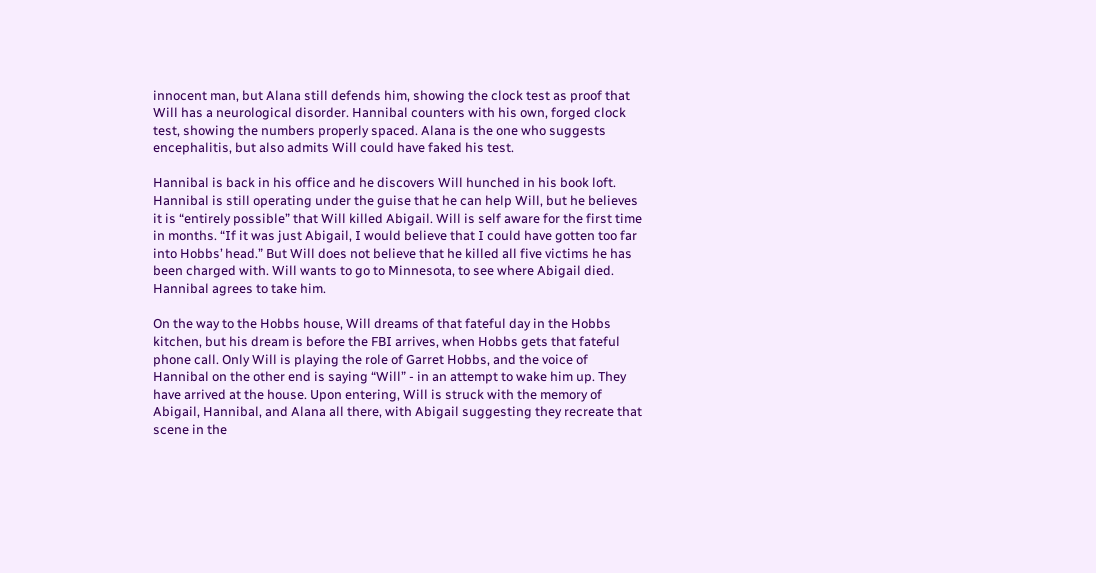innocent man, but Alana still defends him, showing the clock test as proof that Will has a neurological disorder. Hannibal counters with his own, forged clock test, showing the numbers properly spaced. Alana is the one who suggests encephalitis, but also admits Will could have faked his test.

Hannibal is back in his office and he discovers Will hunched in his book loft. Hannibal is still operating under the guise that he can help Will, but he believes it is “entirely possible” that Will killed Abigail. Will is self aware for the first time in months. “If it was just Abigail, I would believe that I could have gotten too far into Hobbs’ head.” But Will does not believe that he killed all five victims he has been charged with. Will wants to go to Minnesota, to see where Abigail died. Hannibal agrees to take him.

On the way to the Hobbs house, Will dreams of that fateful day in the Hobbs kitchen, but his dream is before the FBI arrives, when Hobbs gets that fateful phone call. Only Will is playing the role of Garret Hobbs, and the voice of Hannibal on the other end is saying “Will” - in an attempt to wake him up. They have arrived at the house. Upon entering, Will is struck with the memory of Abigail, Hannibal, and Alana all there, with Abigail suggesting they recreate that scene in the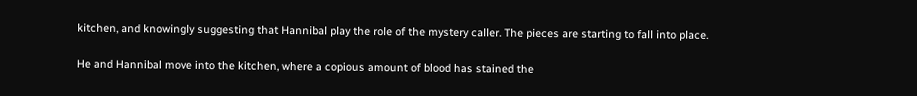kitchen, and knowingly suggesting that Hannibal play the role of the mystery caller. The pieces are starting to fall into place.

He and Hannibal move into the kitchen, where a copious amount of blood has stained the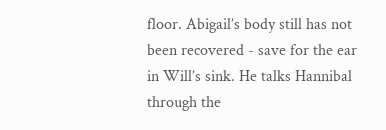floor. Abigail’s body still has not been recovered - save for the ear in Will’s sink. He talks Hannibal through the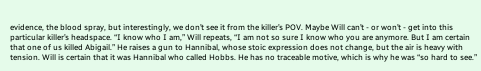evidence, the blood spray, but interestingly, we don’t see it from the killer’s POV. Maybe Will can’t - or won’t - get into this particular killer’s headspace. “I know who I am,” Will repeats, “I am not so sure I know who you are anymore. But I am certain that one of us killed Abigail.” He raises a gun to Hannibal, whose stoic expression does not change, but the air is heavy with tension. Will is certain that it was Hannibal who called Hobbs. He has no traceable motive, which is why he was “so hard to see.”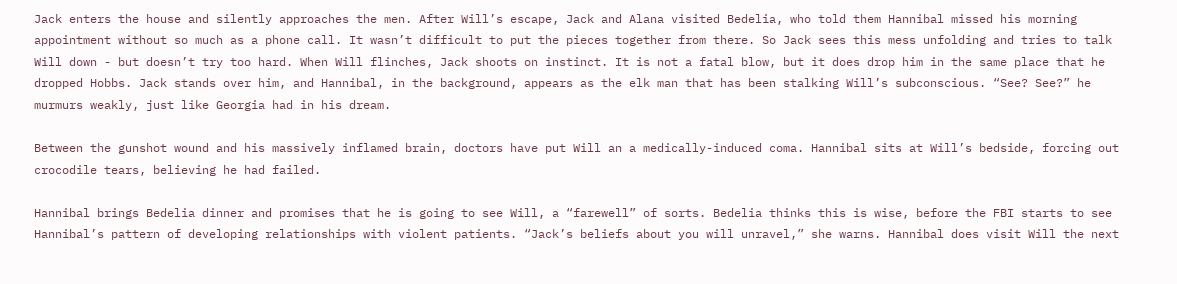Jack enters the house and silently approaches the men. After Will’s escape, Jack and Alana visited Bedelia, who told them Hannibal missed his morning appointment without so much as a phone call. It wasn’t difficult to put the pieces together from there. So Jack sees this mess unfolding and tries to talk Will down - but doesn’t try too hard. When Will flinches, Jack shoots on instinct. It is not a fatal blow, but it does drop him in the same place that he dropped Hobbs. Jack stands over him, and Hannibal, in the background, appears as the elk man that has been stalking Will’s subconscious. “See? See?” he murmurs weakly, just like Georgia had in his dream.

Between the gunshot wound and his massively inflamed brain, doctors have put Will an a medically-induced coma. Hannibal sits at Will’s bedside, forcing out crocodile tears, believing he had failed.

Hannibal brings Bedelia dinner and promises that he is going to see Will, a “farewell” of sorts. Bedelia thinks this is wise, before the FBI starts to see Hannibal’s pattern of developing relationships with violent patients. “Jack’s beliefs about you will unravel,” she warns. Hannibal does visit Will the next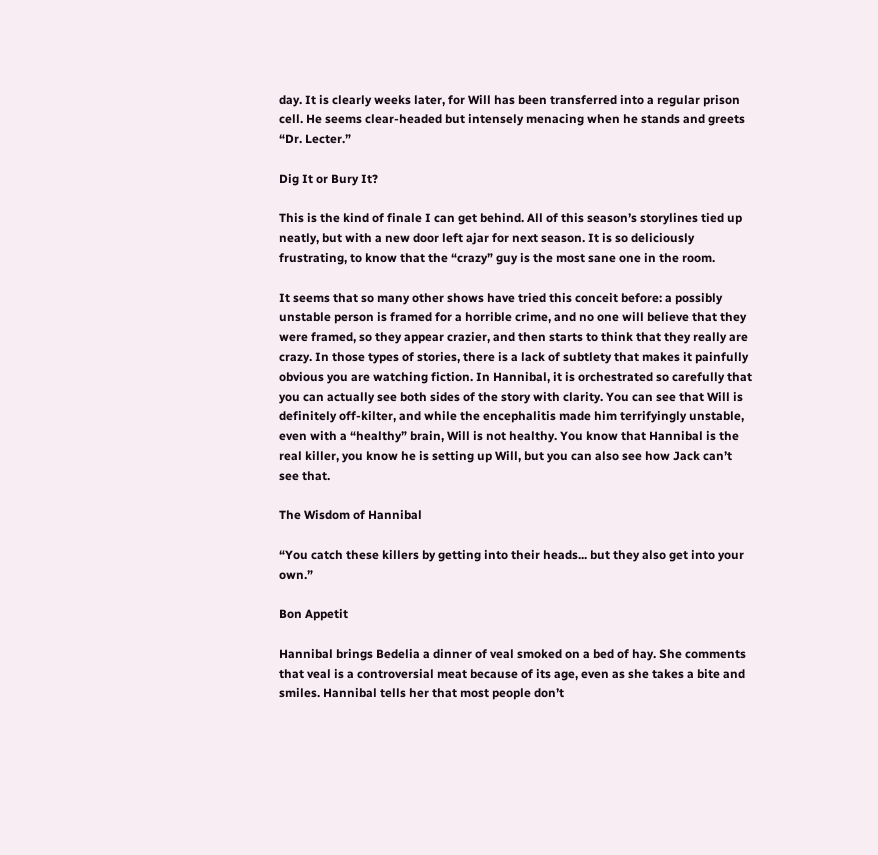day. It is clearly weeks later, for Will has been transferred into a regular prison cell. He seems clear-headed but intensely menacing when he stands and greets “Dr. Lecter.”

Dig It or Bury It?

This is the kind of finale I can get behind. All of this season’s storylines tied up neatly, but with a new door left ajar for next season. It is so deliciously frustrating, to know that the “crazy” guy is the most sane one in the room.

It seems that so many other shows have tried this conceit before: a possibly unstable person is framed for a horrible crime, and no one will believe that they were framed, so they appear crazier, and then starts to think that they really are crazy. In those types of stories, there is a lack of subtlety that makes it painfully obvious you are watching fiction. In Hannibal, it is orchestrated so carefully that you can actually see both sides of the story with clarity. You can see that Will is definitely off-kilter, and while the encephalitis made him terrifyingly unstable, even with a “healthy” brain, Will is not healthy. You know that Hannibal is the real killer, you know he is setting up Will, but you can also see how Jack can’t see that.

The Wisdom of Hannibal

“You catch these killers by getting into their heads... but they also get into your own.”

Bon Appetit

Hannibal brings Bedelia a dinner of veal smoked on a bed of hay. She comments that veal is a controversial meat because of its age, even as she takes a bite and smiles. Hannibal tells her that most people don’t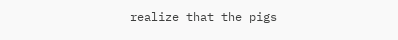realize that the pigs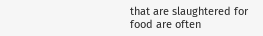that are slaughtered for food are often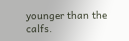younger than the calfs.